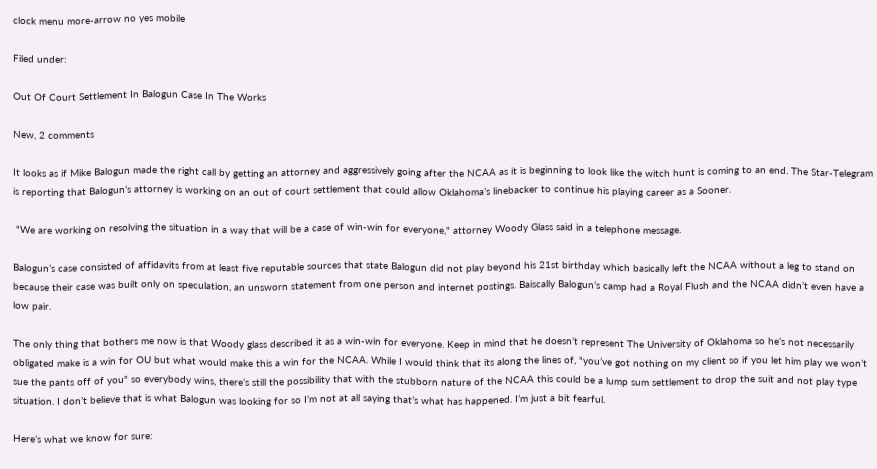clock menu more-arrow no yes mobile

Filed under:

Out Of Court Settlement In Balogun Case In The Works

New, 2 comments

It looks as if Mike Balogun made the right call by getting an attorney and aggressively going after the NCAA as it is beginning to look like the witch hunt is coming to an end. The Star-Telegram is reporting that Balogun’s attorney is working on an out of court settlement that could allow Oklahoma’s linebacker to continue his playing career as a Sooner.

 "We are working on resolving the situation in a way that will be a case of win-win for everyone," attorney Woody Glass said in a telephone message.

Balogun’s case consisted of affidavits from at least five reputable sources that state Balogun did not play beyond his 21st birthday which basically left the NCAA without a leg to stand on because their case was built only on speculation, an unsworn statement from one person and internet postings. Baiscally Balogun’s camp had a Royal Flush and the NCAA didn’t even have a low pair.

The only thing that bothers me now is that Woody glass described it as a win-win for everyone. Keep in mind that he doesn’t represent The University of Oklahoma so he’s not necessarily obligated make is a win for OU but what would make this a win for the NCAA. While I would think that its along the lines of, "you’ve got nothing on my client so if you let him play we won’t sue the pants off of you" so everybody wins, there’s still the possibility that with the stubborn nature of the NCAA this could be a lump sum settlement to drop the suit and not play type situation. I don’t believe that is what Balogun was looking for so I’m not at all saying that’s what has happened. I’m just a bit fearful.

Here’s what we know for sure: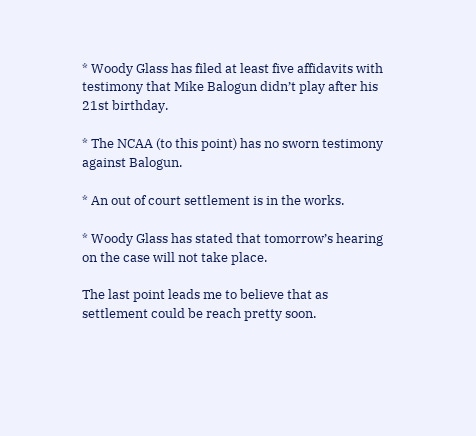* Woody Glass has filed at least five affidavits with testimony that Mike Balogun didn’t play after his 21st birthday.

* The NCAA (to this point) has no sworn testimony against Balogun.

* An out of court settlement is in the works.

* Woody Glass has stated that tomorrow’s hearing on the case will not take place.

The last point leads me to believe that as settlement could be reach pretty soon.